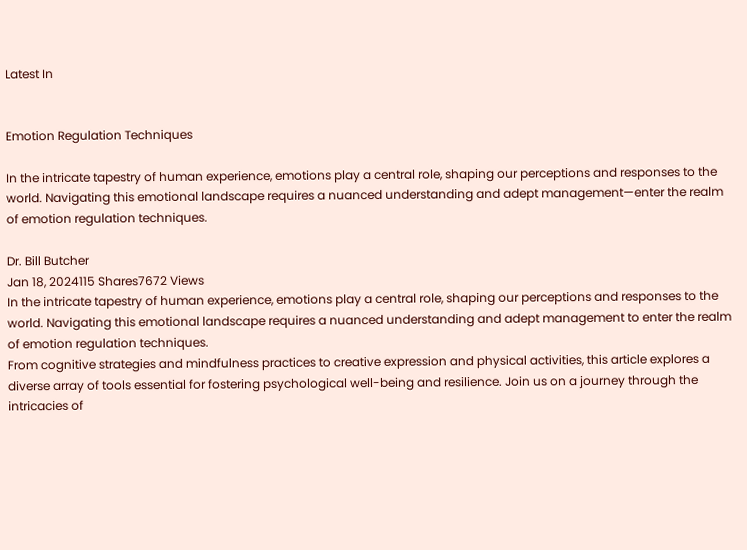Latest In


Emotion Regulation Techniques

In the intricate tapestry of human experience, emotions play a central role, shaping our perceptions and responses to the world. Navigating this emotional landscape requires a nuanced understanding and adept management—enter the realm of emotion regulation techniques.

Dr. Bill Butcher
Jan 18, 2024115 Shares7672 Views
In the intricate tapestry of human experience, emotions play a central role, shaping our perceptions and responses to the world. Navigating this emotional landscape requires a nuanced understanding and adept management to enter the realm of emotion regulation techniques.
From cognitive strategies and mindfulness practices to creative expression and physical activities, this article explores a diverse array of tools essential for fostering psychological well-being and resilience. Join us on a journey through the intricacies of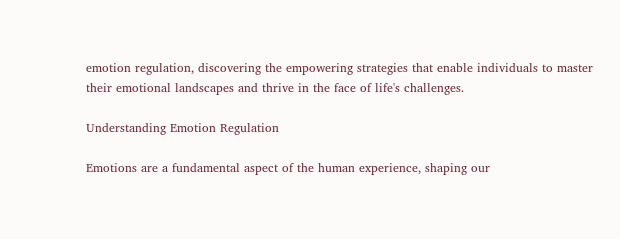emotion regulation, discovering the empowering strategies that enable individuals to master their emotional landscapes and thrive in the face of life's challenges.

Understanding Emotion Regulation

Emotions are a fundamental aspect of the human experience, shaping our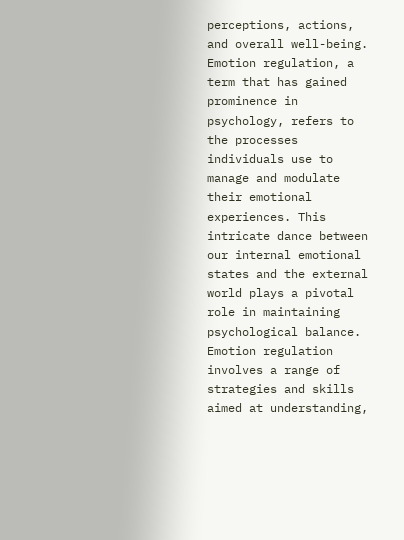perceptions, actions, and overall well-being. Emotion regulation, a term that has gained prominence in psychology, refers to the processes individuals use to manage and modulate their emotional experiences. This intricate dance between our internal emotional states and the external world plays a pivotal role in maintaining psychological balance.
Emotion regulation involves a range of strategies and skills aimed at understanding,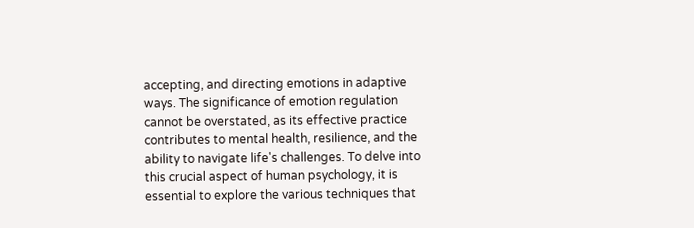accepting, and directing emotions in adaptive ways. The significance of emotion regulation cannot be overstated, as its effective practice contributes to mental health, resilience, and the ability to navigate life's challenges. To delve into this crucial aspect of human psychology, it is essential to explore the various techniques that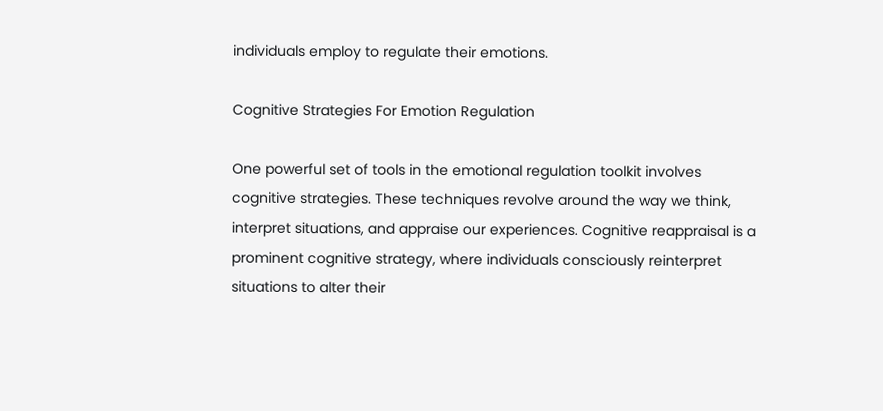individuals employ to regulate their emotions.

Cognitive Strategies For Emotion Regulation

One powerful set of tools in the emotional regulation toolkit involves cognitive strategies. These techniques revolve around the way we think, interpret situations, and appraise our experiences. Cognitive reappraisal is a prominent cognitive strategy, where individuals consciously reinterpret situations to alter their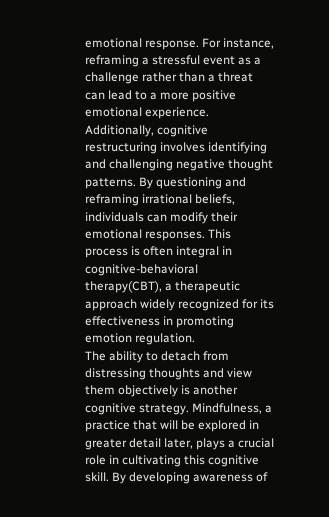emotional response. For instance, reframing a stressful event as a challenge rather than a threat can lead to a more positive emotional experience.
Additionally, cognitive restructuring involves identifying and challenging negative thought patterns. By questioning and reframing irrational beliefs, individuals can modify their emotional responses. This process is often integral in cognitive-behavioral therapy(CBT), a therapeutic approach widely recognized for its effectiveness in promoting emotion regulation.
The ability to detach from distressing thoughts and view them objectively is another cognitive strategy. Mindfulness, a practice that will be explored in greater detail later, plays a crucial role in cultivating this cognitive skill. By developing awareness of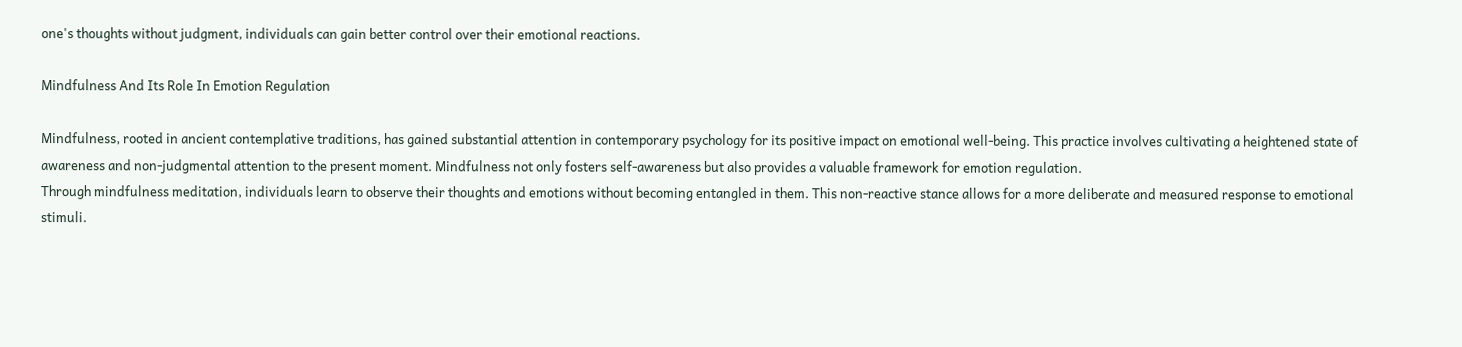one's thoughts without judgment, individuals can gain better control over their emotional reactions.

Mindfulness And Its Role In Emotion Regulation

Mindfulness, rooted in ancient contemplative traditions, has gained substantial attention in contemporary psychology for its positive impact on emotional well-being. This practice involves cultivating a heightened state of awareness and non-judgmental attention to the present moment. Mindfulness not only fosters self-awareness but also provides a valuable framework for emotion regulation.
Through mindfulness meditation, individuals learn to observe their thoughts and emotions without becoming entangled in them. This non-reactive stance allows for a more deliberate and measured response to emotional stimuli.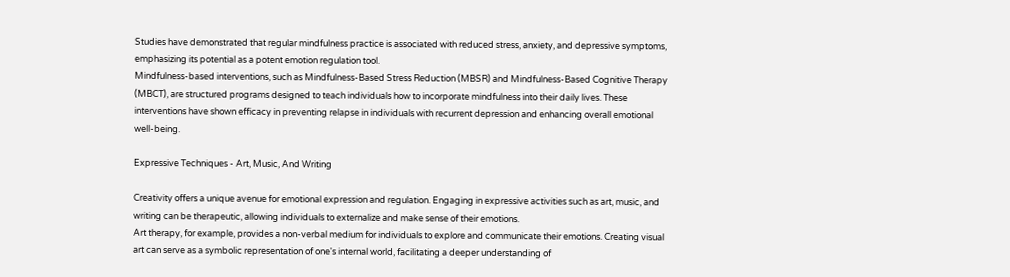Studies have demonstrated that regular mindfulness practice is associated with reduced stress, anxiety, and depressive symptoms, emphasizing its potential as a potent emotion regulation tool.
Mindfulness-based interventions, such as Mindfulness-Based Stress Reduction (MBSR) and Mindfulness-Based Cognitive Therapy (MBCT), are structured programs designed to teach individuals how to incorporate mindfulness into their daily lives. These interventions have shown efficacy in preventing relapse in individuals with recurrent depression and enhancing overall emotional well-being.

Expressive Techniques - Art, Music, And Writing

Creativity offers a unique avenue for emotional expression and regulation. Engaging in expressive activities such as art, music, and writing can be therapeutic, allowing individuals to externalize and make sense of their emotions.
Art therapy, for example, provides a non-verbal medium for individuals to explore and communicate their emotions. Creating visual art can serve as a symbolic representation of one's internal world, facilitating a deeper understanding of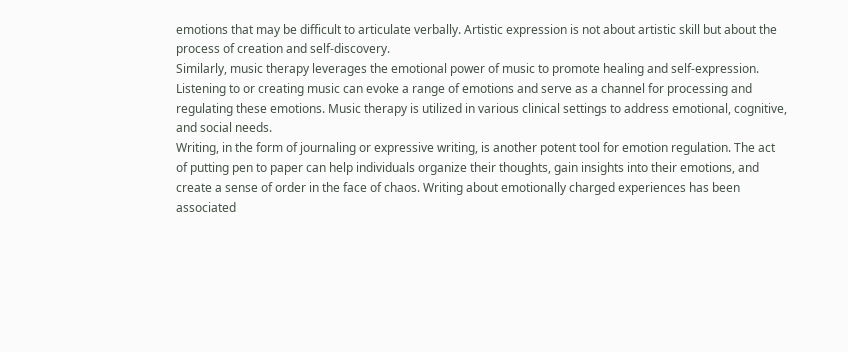emotions that may be difficult to articulate verbally. Artistic expression is not about artistic skill but about the process of creation and self-discovery.
Similarly, music therapy leverages the emotional power of music to promote healing and self-expression. Listening to or creating music can evoke a range of emotions and serve as a channel for processing and regulating these emotions. Music therapy is utilized in various clinical settings to address emotional, cognitive, and social needs.
Writing, in the form of journaling or expressive writing, is another potent tool for emotion regulation. The act of putting pen to paper can help individuals organize their thoughts, gain insights into their emotions, and create a sense of order in the face of chaos. Writing about emotionally charged experiences has been associated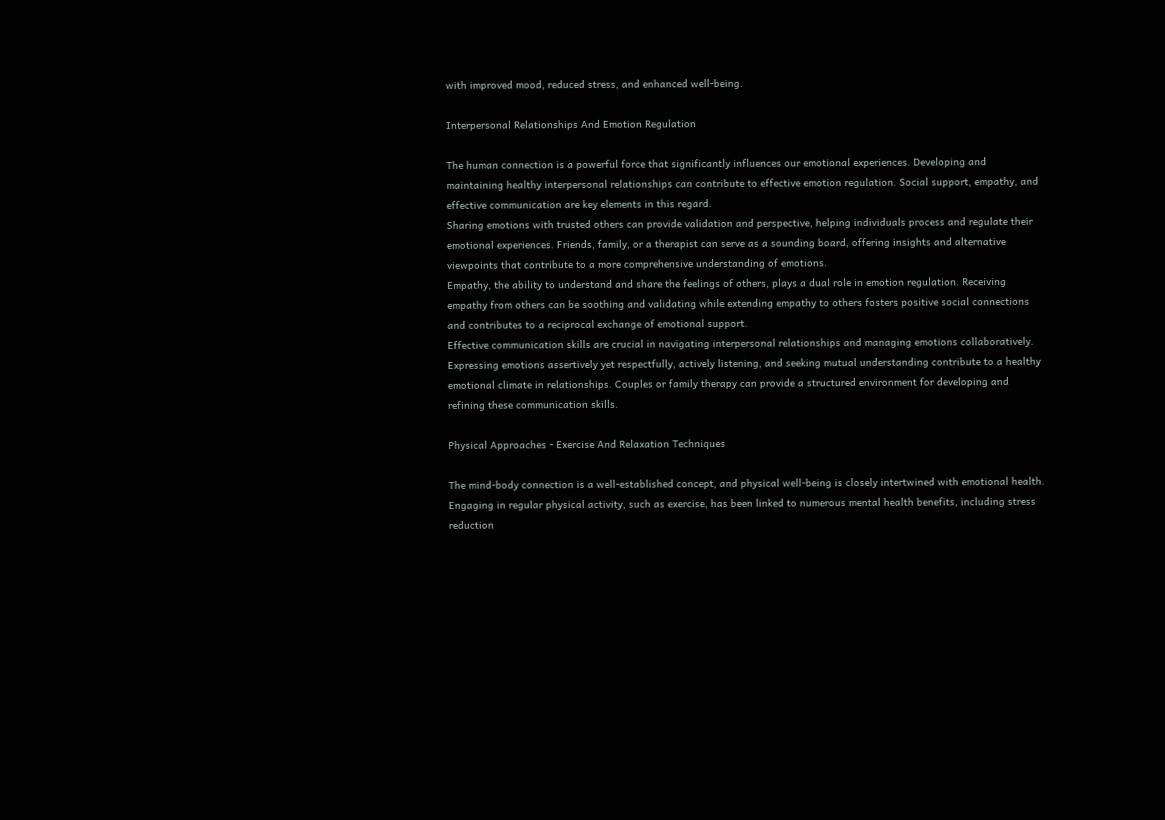with improved mood, reduced stress, and enhanced well-being.

Interpersonal Relationships And Emotion Regulation

The human connection is a powerful force that significantly influences our emotional experiences. Developing and maintaining healthy interpersonal relationships can contribute to effective emotion regulation. Social support, empathy, and effective communication are key elements in this regard.
Sharing emotions with trusted others can provide validation and perspective, helping individuals process and regulate their emotional experiences. Friends, family, or a therapist can serve as a sounding board, offering insights and alternative viewpoints that contribute to a more comprehensive understanding of emotions.
Empathy, the ability to understand and share the feelings of others, plays a dual role in emotion regulation. Receiving empathy from others can be soothing and validating while extending empathy to others fosters positive social connections and contributes to a reciprocal exchange of emotional support.
Effective communication skills are crucial in navigating interpersonal relationships and managing emotions collaboratively. Expressing emotions assertively yet respectfully, actively listening, and seeking mutual understanding contribute to a healthy emotional climate in relationships. Couples or family therapy can provide a structured environment for developing and refining these communication skills.

Physical Approaches - Exercise And Relaxation Techniques

The mind-body connection is a well-established concept, and physical well-being is closely intertwined with emotional health. Engaging in regular physical activity, such as exercise, has been linked to numerous mental health benefits, including stress reduction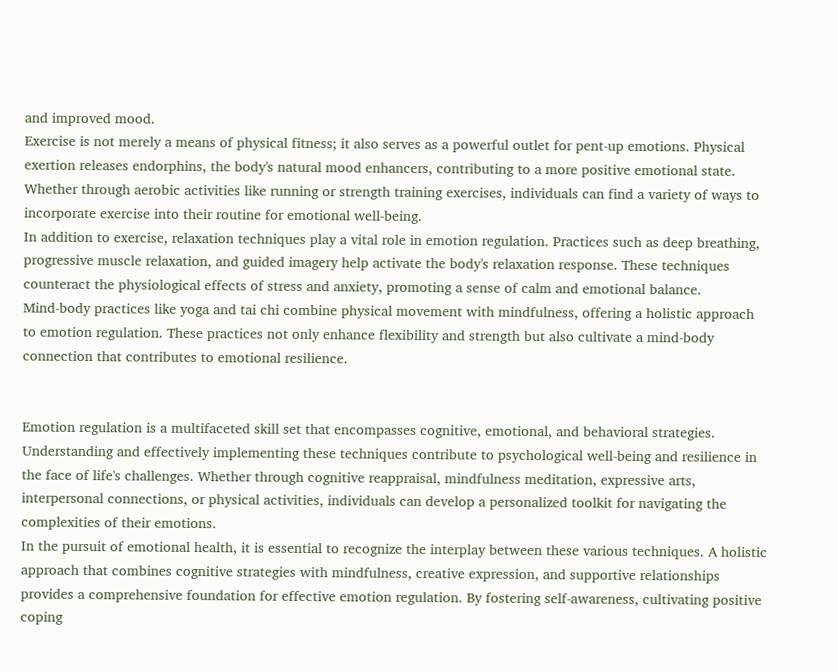and improved mood.
Exercise is not merely a means of physical fitness; it also serves as a powerful outlet for pent-up emotions. Physical exertion releases endorphins, the body's natural mood enhancers, contributing to a more positive emotional state. Whether through aerobic activities like running or strength training exercises, individuals can find a variety of ways to incorporate exercise into their routine for emotional well-being.
In addition to exercise, relaxation techniques play a vital role in emotion regulation. Practices such as deep breathing, progressive muscle relaxation, and guided imagery help activate the body's relaxation response. These techniques counteract the physiological effects of stress and anxiety, promoting a sense of calm and emotional balance.
Mind-body practices like yoga and tai chi combine physical movement with mindfulness, offering a holistic approach to emotion regulation. These practices not only enhance flexibility and strength but also cultivate a mind-body connection that contributes to emotional resilience.


Emotion regulation is a multifaceted skill set that encompasses cognitive, emotional, and behavioral strategies. Understanding and effectively implementing these techniques contribute to psychological well-being and resilience in the face of life's challenges. Whether through cognitive reappraisal, mindfulness meditation, expressive arts, interpersonal connections, or physical activities, individuals can develop a personalized toolkit for navigating the complexities of their emotions.
In the pursuit of emotional health, it is essential to recognize the interplay between these various techniques. A holistic approach that combines cognitive strategies with mindfulness, creative expression, and supportive relationships provides a comprehensive foundation for effective emotion regulation. By fostering self-awareness, cultivating positive coping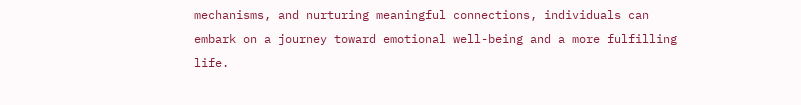mechanisms, and nurturing meaningful connections, individuals can embark on a journey toward emotional well-being and a more fulfilling life.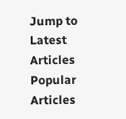Jump to
Latest Articles
Popular Articles